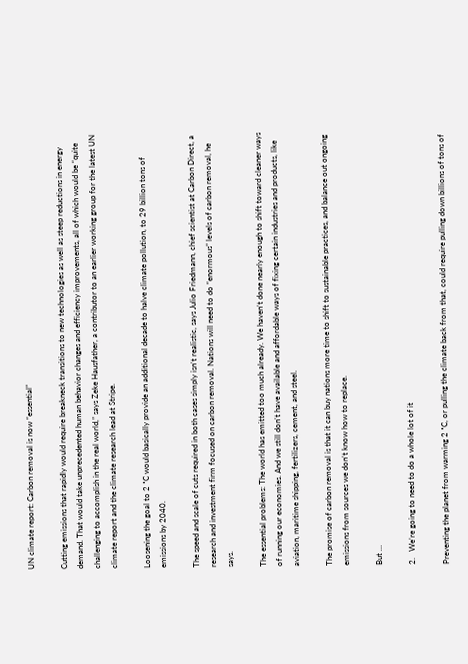UN climate report: Carbon removal is now “essential”

Cutting emissions that rapidly would require breakneck transitions to new technologies as well as steep reductions in energy demand. That would take unprecedented human behavior changes and efficiency improvements, all of which would be “quite challenging to accomplish in the real world,” says Zeke Hausfather, a contributor to an earlier working group for the latest UN climate report and the climate research lead at Stripe.

Loosening the goal to 2 ˚C would basically provide an additional decade to halve climate pollution, to 29 billion tons of emissions by 2040.

The speed and scale of cuts required in both cases simply isn’t realistic, says Julio Friedmann, chief scientist at Carbon Direct, a research and investment firm focused on carbon removal. Nations will need to do “enormous” levels of carbon removal, he says.

The essential problems: The world has emitted too much already. We haven’t done nearly enough to shift toward cleaner ways of running our economies. And we still don’t have available and affordable ways of fixing certain industries and products, like aviation, maritime shipping, fertilizers, cement, and steel.

The promise of carbon removal is that it can buy nations more time to shift to sustainable practices, and balance out ongoing emissions from sources we don’t know how to replace.

But …

2.   We’re going to need to do a whole lot of it

Preventing the planet from warming 2 ˚C, or pulling the climate back from that, could require pulling down billions of tons of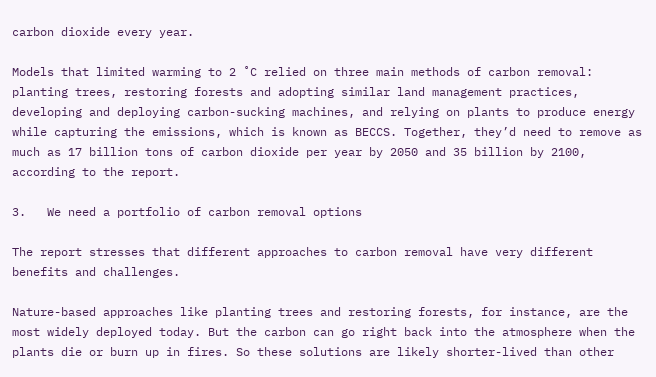carbon dioxide every year.

Models that limited warming to 2 ˚C relied on three main methods of carbon removal: planting trees, restoring forests and adopting similar land management practices, developing and deploying carbon-sucking machines, and relying on plants to produce energy while capturing the emissions, which is known as BECCS. Together, they’d need to remove as much as 17 billion tons of carbon dioxide per year by 2050 and 35 billion by 2100, according to the report.

3.   We need a portfolio of carbon removal options

The report stresses that different approaches to carbon removal have very different benefits and challenges.

Nature-based approaches like planting trees and restoring forests, for instance, are the most widely deployed today. But the carbon can go right back into the atmosphere when the plants die or burn up in fires. So these solutions are likely shorter-lived than other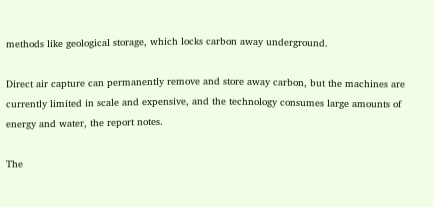methods like geological storage, which locks carbon away underground.

Direct air capture can permanently remove and store away carbon, but the machines are currently limited in scale and expensive, and the technology consumes large amounts of energy and water, the report notes.

The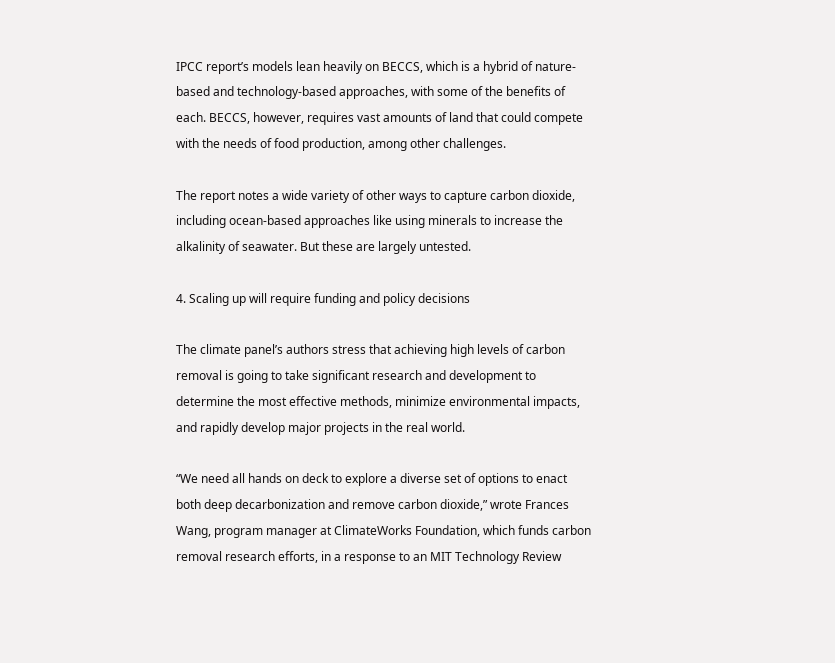IPCC report’s models lean heavily on BECCS, which is a hybrid of nature-based and technology-based approaches, with some of the benefits of each. BECCS, however, requires vast amounts of land that could compete with the needs of food production, among other challenges.

The report notes a wide variety of other ways to capture carbon dioxide, including ocean-based approaches like using minerals to increase the alkalinity of seawater. But these are largely untested.

4. Scaling up will require funding and policy decisions

The climate panel’s authors stress that achieving high levels of carbon removal is going to take significant research and development to determine the most effective methods, minimize environmental impacts, and rapidly develop major projects in the real world.

“We need all hands on deck to explore a diverse set of options to enact both deep decarbonization and remove carbon dioxide,” wrote Frances Wang, program manager at ClimateWorks Foundation, which funds carbon removal research efforts, in a response to an MIT Technology Review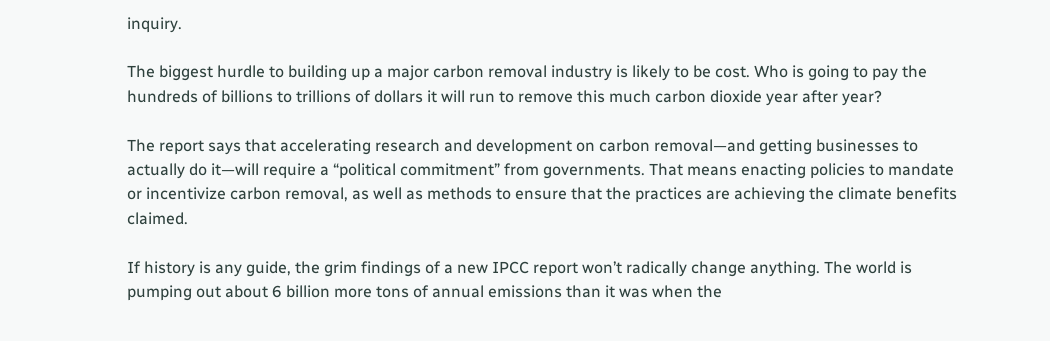inquiry.

The biggest hurdle to building up a major carbon removal industry is likely to be cost. Who is going to pay the hundreds of billions to trillions of dollars it will run to remove this much carbon dioxide year after year?

The report says that accelerating research and development on carbon removal—and getting businesses to actually do it—will require a “political commitment” from governments. That means enacting policies to mandate or incentivize carbon removal, as well as methods to ensure that the practices are achieving the climate benefits claimed.

If history is any guide, the grim findings of a new IPCC report won’t radically change anything. The world is pumping out about 6 billion more tons of annual emissions than it was when the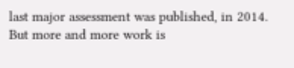last major assessment was published, in 2014. But more and more work is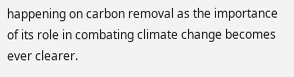happening on carbon removal as the importance of its role in combating climate change becomes ever clearer.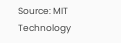Source: MIT Technology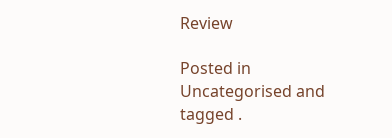Review

Posted in Uncategorised and tagged .